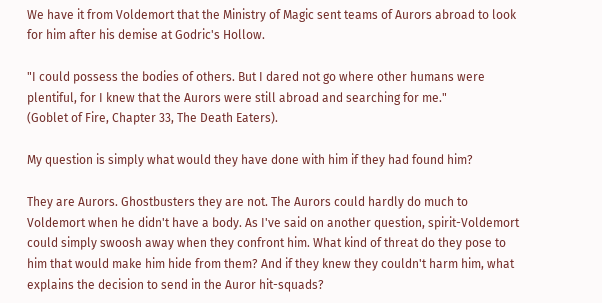We have it from Voldemort that the Ministry of Magic sent teams of Aurors abroad to look for him after his demise at Godric's Hollow.

"I could possess the bodies of others. But I dared not go where other humans were plentiful, for I knew that the Aurors were still abroad and searching for me."
(Goblet of Fire, Chapter 33, The Death Eaters).

My question is simply what would they have done with him if they had found him?

They are Aurors. Ghostbusters they are not. The Aurors could hardly do much to Voldemort when he didn't have a body. As I've said on another question, spirit-Voldemort could simply swoosh away when they confront him. What kind of threat do they pose to him that would make him hide from them? And if they knew they couldn't harm him, what explains the decision to send in the Auror hit-squads?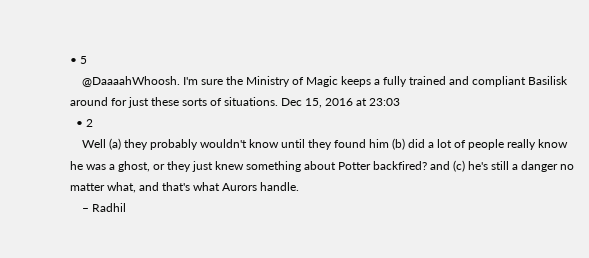• 5
    @DaaaahWhoosh. I'm sure the Ministry of Magic keeps a fully trained and compliant Basilisk around for just these sorts of situations. Dec 15, 2016 at 23:03
  • 2
    Well (a) they probably wouldn't know until they found him (b) did a lot of people really know he was a ghost, or they just knew something about Potter backfired? and (c) he's still a danger no matter what, and that's what Aurors handle.
    – Radhil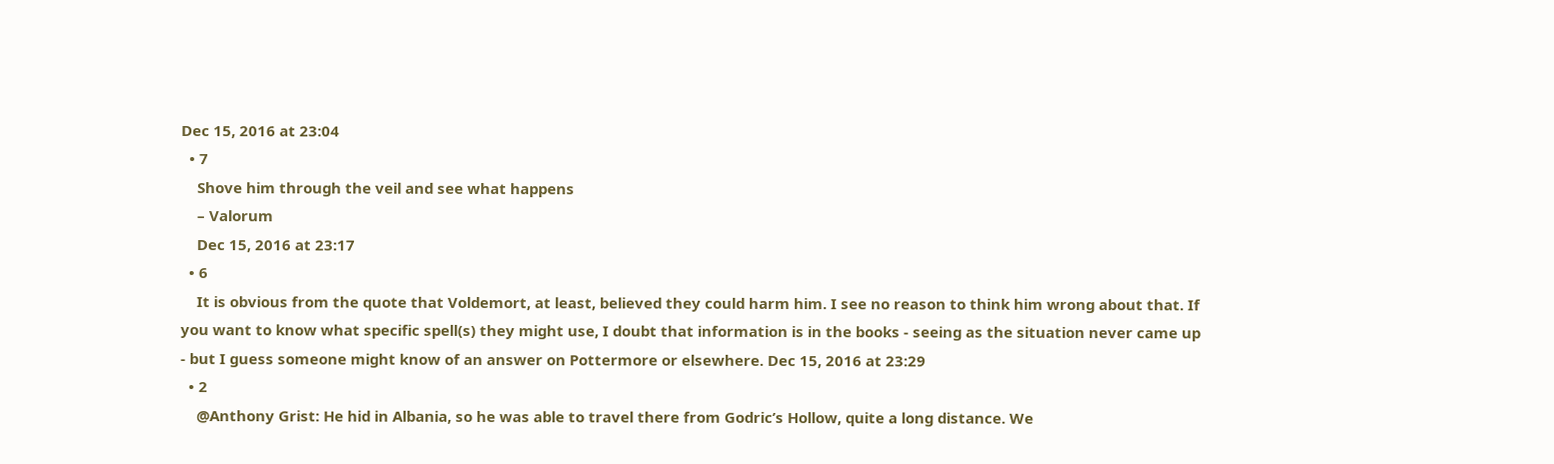Dec 15, 2016 at 23:04
  • 7
    Shove him through the veil and see what happens
    – Valorum
    Dec 15, 2016 at 23:17
  • 6
    It is obvious from the quote that Voldemort, at least, believed they could harm him. I see no reason to think him wrong about that. If you want to know what specific spell(s) they might use, I doubt that information is in the books - seeing as the situation never came up - but I guess someone might know of an answer on Pottermore or elsewhere. Dec 15, 2016 at 23:29
  • 2
    @Anthony Grist: He hid in Albania, so he was able to travel there from Godric’s Hollow, quite a long distance. We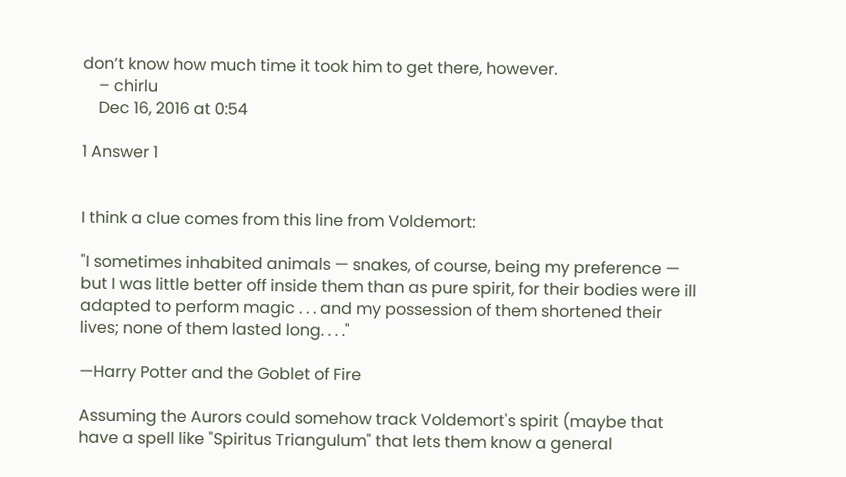don’t know how much time it took him to get there, however.
    – chirlu
    Dec 16, 2016 at 0:54

1 Answer 1


I think a clue comes from this line from Voldemort:

"I sometimes inhabited animals — snakes, of course, being my preference — but I was little better off inside them than as pure spirit, for their bodies were ill adapted to perform magic . . . and my possession of them shortened their lives; none of them lasted long. . . ."

—Harry Potter and the Goblet of Fire

Assuming the Aurors could somehow track Voldemort's spirit (maybe that have a spell like "Spiritus Triangulum" that lets them know a general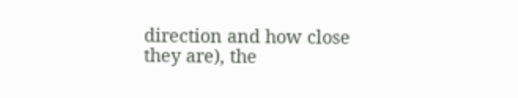direction and how close they are), the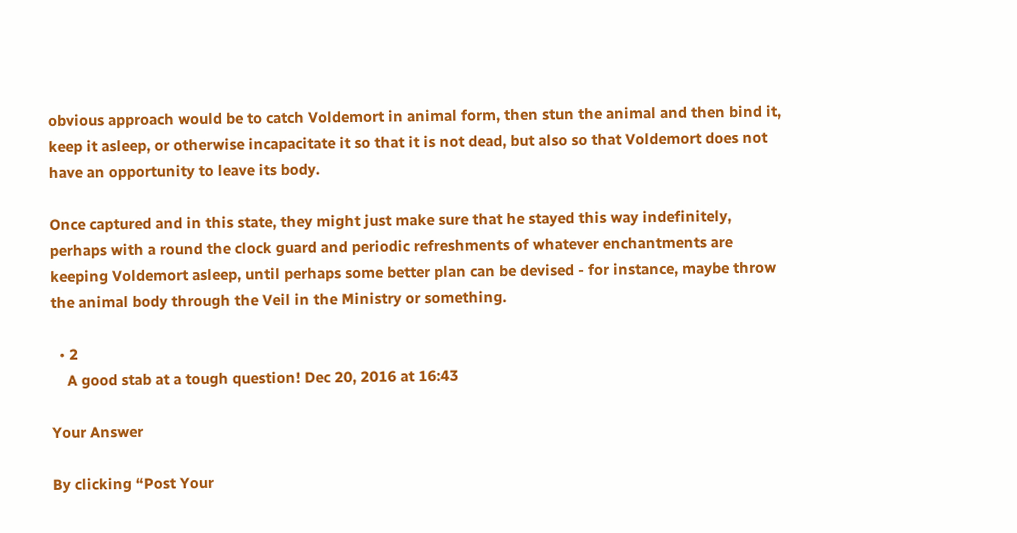obvious approach would be to catch Voldemort in animal form, then stun the animal and then bind it, keep it asleep, or otherwise incapacitate it so that it is not dead, but also so that Voldemort does not have an opportunity to leave its body.

Once captured and in this state, they might just make sure that he stayed this way indefinitely, perhaps with a round the clock guard and periodic refreshments of whatever enchantments are keeping Voldemort asleep, until perhaps some better plan can be devised - for instance, maybe throw the animal body through the Veil in the Ministry or something.

  • 2
    A good stab at a tough question! Dec 20, 2016 at 16:43

Your Answer

By clicking “Post Your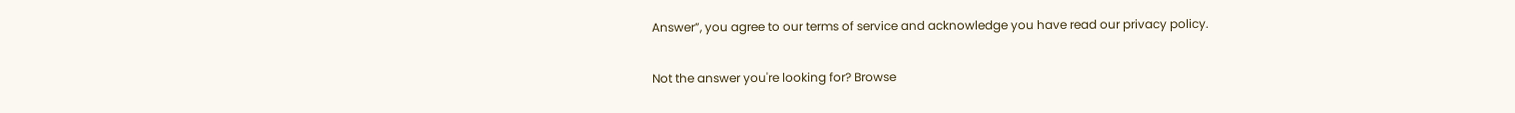Answer”, you agree to our terms of service and acknowledge you have read our privacy policy.

Not the answer you're looking for? Browse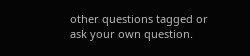other questions tagged or ask your own question.